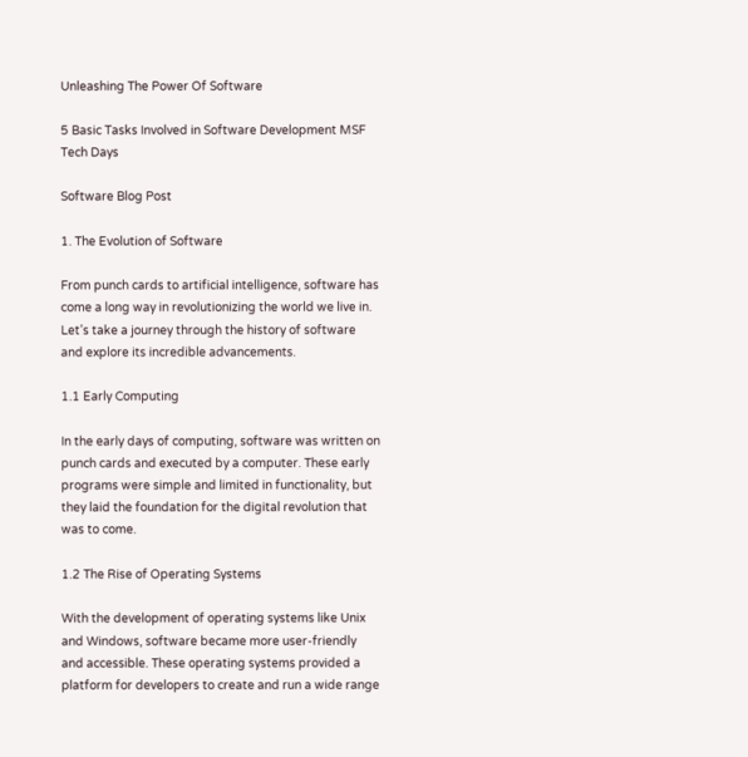Unleashing The Power Of Software

5 Basic Tasks Involved in Software Development MSF Tech Days

Software Blog Post

1. The Evolution of Software

From punch cards to artificial intelligence, software has come a long way in revolutionizing the world we live in. Let’s take a journey through the history of software and explore its incredible advancements.

1.1 Early Computing

In the early days of computing, software was written on punch cards and executed by a computer. These early programs were simple and limited in functionality, but they laid the foundation for the digital revolution that was to come.

1.2 The Rise of Operating Systems

With the development of operating systems like Unix and Windows, software became more user-friendly and accessible. These operating systems provided a platform for developers to create and run a wide range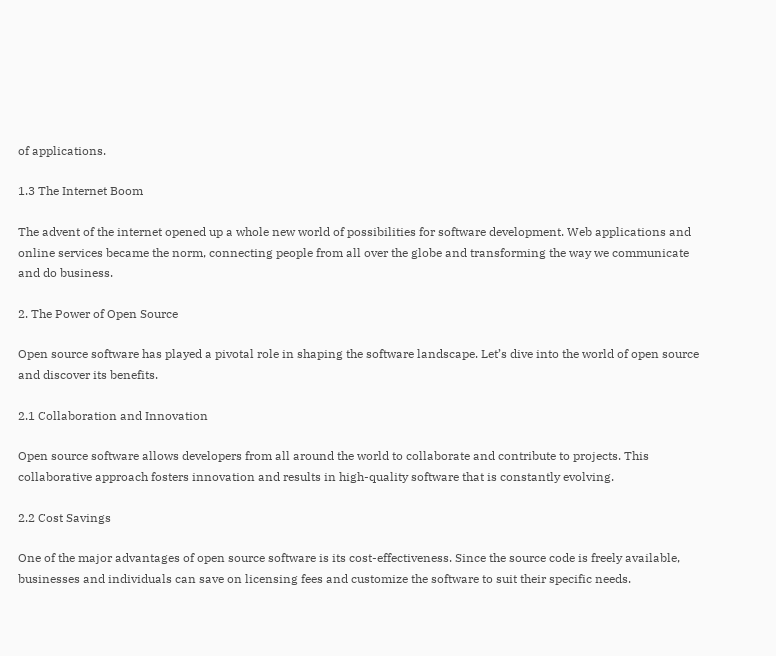of applications.

1.3 The Internet Boom

The advent of the internet opened up a whole new world of possibilities for software development. Web applications and online services became the norm, connecting people from all over the globe and transforming the way we communicate and do business.

2. The Power of Open Source

Open source software has played a pivotal role in shaping the software landscape. Let’s dive into the world of open source and discover its benefits.

2.1 Collaboration and Innovation

Open source software allows developers from all around the world to collaborate and contribute to projects. This collaborative approach fosters innovation and results in high-quality software that is constantly evolving.

2.2 Cost Savings

One of the major advantages of open source software is its cost-effectiveness. Since the source code is freely available, businesses and individuals can save on licensing fees and customize the software to suit their specific needs.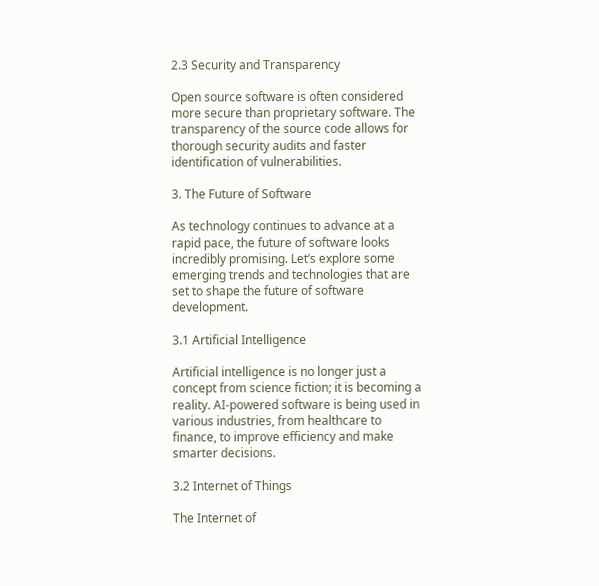2.3 Security and Transparency

Open source software is often considered more secure than proprietary software. The transparency of the source code allows for thorough security audits and faster identification of vulnerabilities.

3. The Future of Software

As technology continues to advance at a rapid pace, the future of software looks incredibly promising. Let’s explore some emerging trends and technologies that are set to shape the future of software development.

3.1 Artificial Intelligence

Artificial intelligence is no longer just a concept from science fiction; it is becoming a reality. AI-powered software is being used in various industries, from healthcare to finance, to improve efficiency and make smarter decisions.

3.2 Internet of Things

The Internet of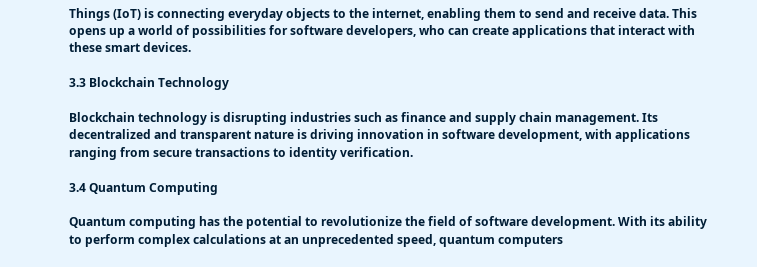Things (IoT) is connecting everyday objects to the internet, enabling them to send and receive data. This opens up a world of possibilities for software developers, who can create applications that interact with these smart devices.

3.3 Blockchain Technology

Blockchain technology is disrupting industries such as finance and supply chain management. Its decentralized and transparent nature is driving innovation in software development, with applications ranging from secure transactions to identity verification.

3.4 Quantum Computing

Quantum computing has the potential to revolutionize the field of software development. With its ability to perform complex calculations at an unprecedented speed, quantum computers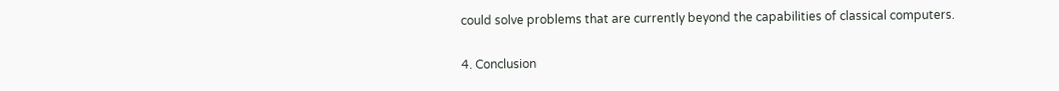could solve problems that are currently beyond the capabilities of classical computers.

4. Conclusion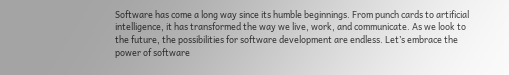Software has come a long way since its humble beginnings. From punch cards to artificial intelligence, it has transformed the way we live, work, and communicate. As we look to the future, the possibilities for software development are endless. Let’s embrace the power of software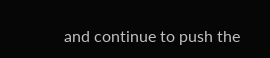and continue to push the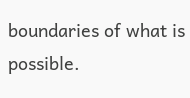boundaries of what is possible.